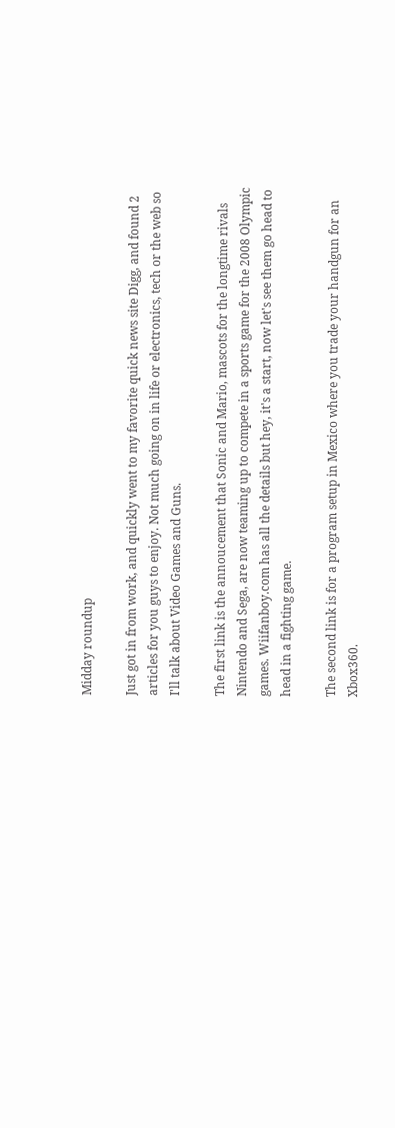Midday roundup

Just got in from work, and quickly went to my favorite quick news site Digg, and found 2 articles for you guys to enjoy. Not much going on in life or electronics, tech or the web so I'll talk about Video Games and Guns.

The first link is the annoucement that Sonic and Mario, mascots for the longtime rivals Nintendo and Sega, are now teaming up to compete in a sports game for the 2008 Olympic games. Wiifanboy.com has all the details but hey, it's a start, now let's see them go head to head in a fighting game.

The second link is for a program setup in Mexico where you trade your handgun for an Xbox360.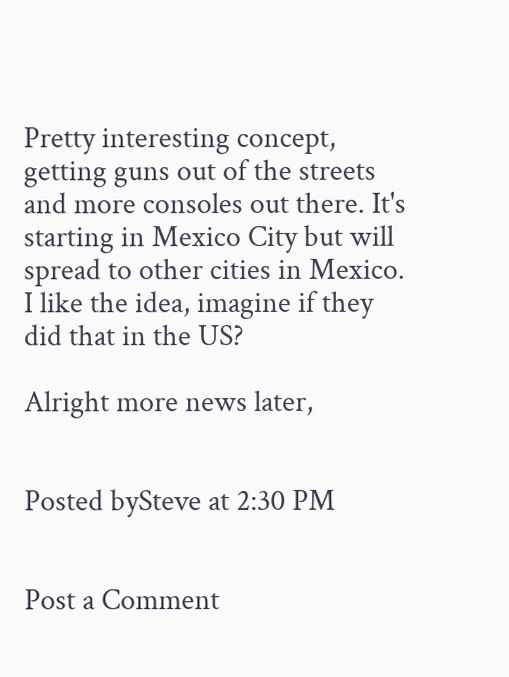Pretty interesting concept, getting guns out of the streets and more consoles out there. It's starting in Mexico City but will spread to other cities in Mexico. I like the idea, imagine if they did that in the US?

Alright more news later,


Posted bySteve at 2:30 PM


Post a Comment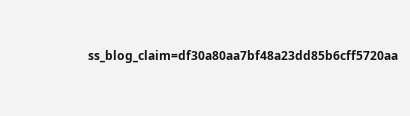ss_blog_claim=df30a80aa7bf48a23dd85b6cff5720aa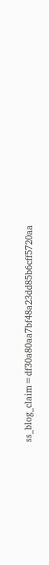ss_blog_claim=df30a80aa7bf48a23dd85b6cff5720aa